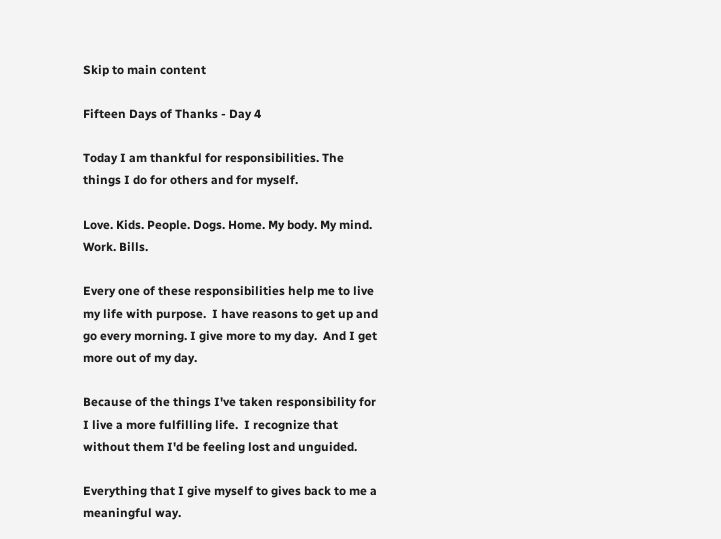Skip to main content

Fifteen Days of Thanks - Day 4

Today I am thankful for responsibilities. The things I do for others and for myself.

Love. Kids. People. Dogs. Home. My body. My mind. Work. Bills.

Every one of these responsibilities help me to live my life with purpose.  I have reasons to get up and go every morning. I give more to my day.  And I get more out of my day.

Because of the things I've taken responsibility for I live a more fulfilling life.  I recognize that without them I'd be feeling lost and unguided.

Everything that I give myself to gives back to me a meaningful way.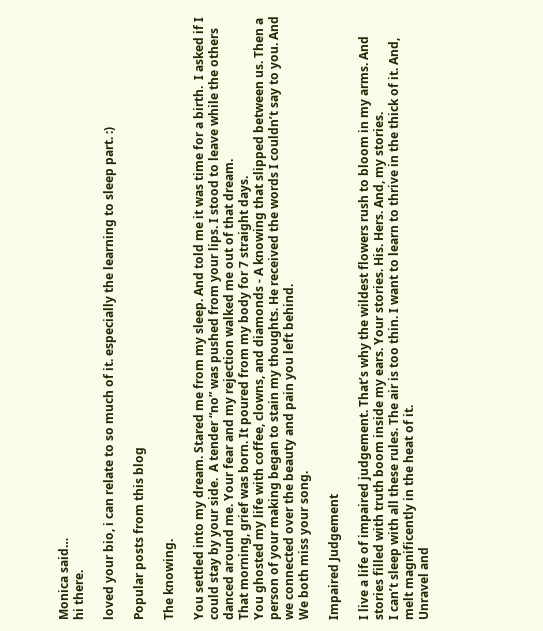Monica said…
hi there.

loved your bio, i can relate to so much of it. especially the learning to sleep part. :)

Popular posts from this blog

The knowing.

You settled into my dream. Stared me from my sleep. And told me it was time for a birth.  I asked if I could stay by your side.  A tender “no” was pushed from your lips. I stood to leave while the others danced around me. Your fear and my rejection walked me out of that dream.
That morning, grief was born. It poured from my body for 7 straight days.
You ghosted my life with coffee, clowns, and diamonds - A knowing that slipped between us. Then a person of your making began to stain my thoughts. He received the words I couldn’t say to you. And we connected over the beauty and pain you left behind.
We both miss your song.

Impaired Judgement

I live a life of impaired judgement. That’s why the wildest flowers rush to bloom in my arms. And stories filled with truth boom inside my ears. Your stories. His. Hers. And, my stories.
I can’t sleep with all these rules. The air is too thin. I want to learn to thrive in the thick of it. And, melt magnificently in the heat of it.
Unravel and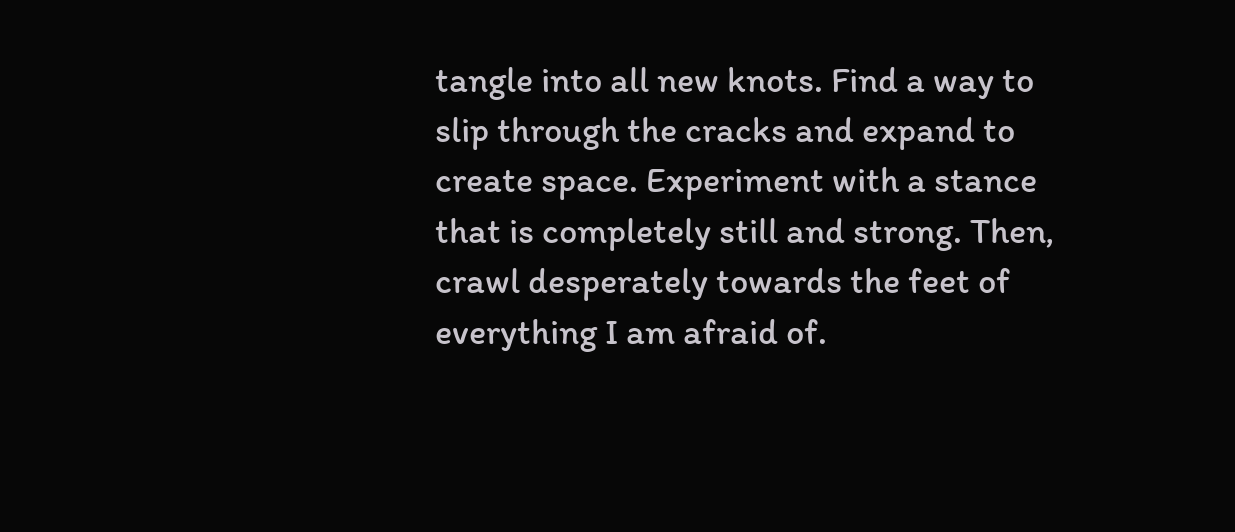tangle into all new knots. Find a way to slip through the cracks and expand to create space. Experiment with a stance that is completely still and strong. Then, crawl desperately towards the feet of everything I am afraid of.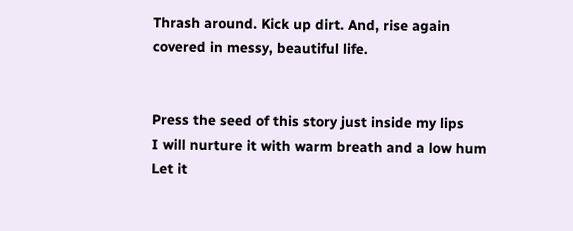Thrash around. Kick up dirt. And, rise again covered in messy, beautiful life.


Press the seed of this story just inside my lips
I will nurture it with warm breath and a low hum
Let it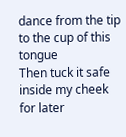dance from the tip to the cup of this tongue
Then tuck it safe inside my cheek for later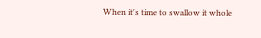When it's time to swallow it whole